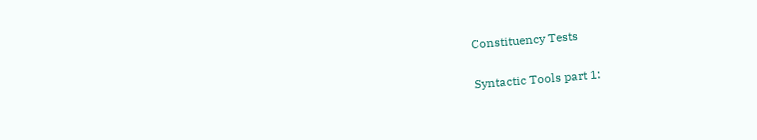Constituency Tests

Syntactic Tools part 1: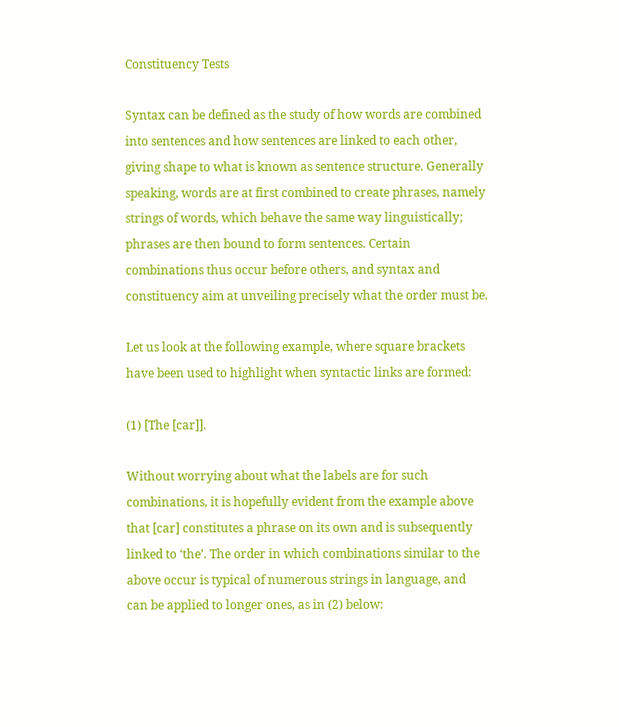Constituency Tests

Syntax can be defined as the study of how words are combined into sentences and how sentences are linked to each other, giving shape to what is known as sentence structure. Generally speaking, words are at first combined to create phrases, namely strings of words, which behave the same way linguistically; phrases are then bound to form sentences. Certain combinations thus occur before others, and syntax and constituency aim at unveiling precisely what the order must be.

Let us look at the following example, where square brackets have been used to highlight when syntactic links are formed:

(1) [The [car]].

Without worrying about what the labels are for such combinations, it is hopefully evident from the example above that [car] constitutes a phrase on its own and is subsequently linked to ‘the’. The order in which combinations similar to the above occur is typical of numerous strings in language, and can be applied to longer ones, as in (2) below: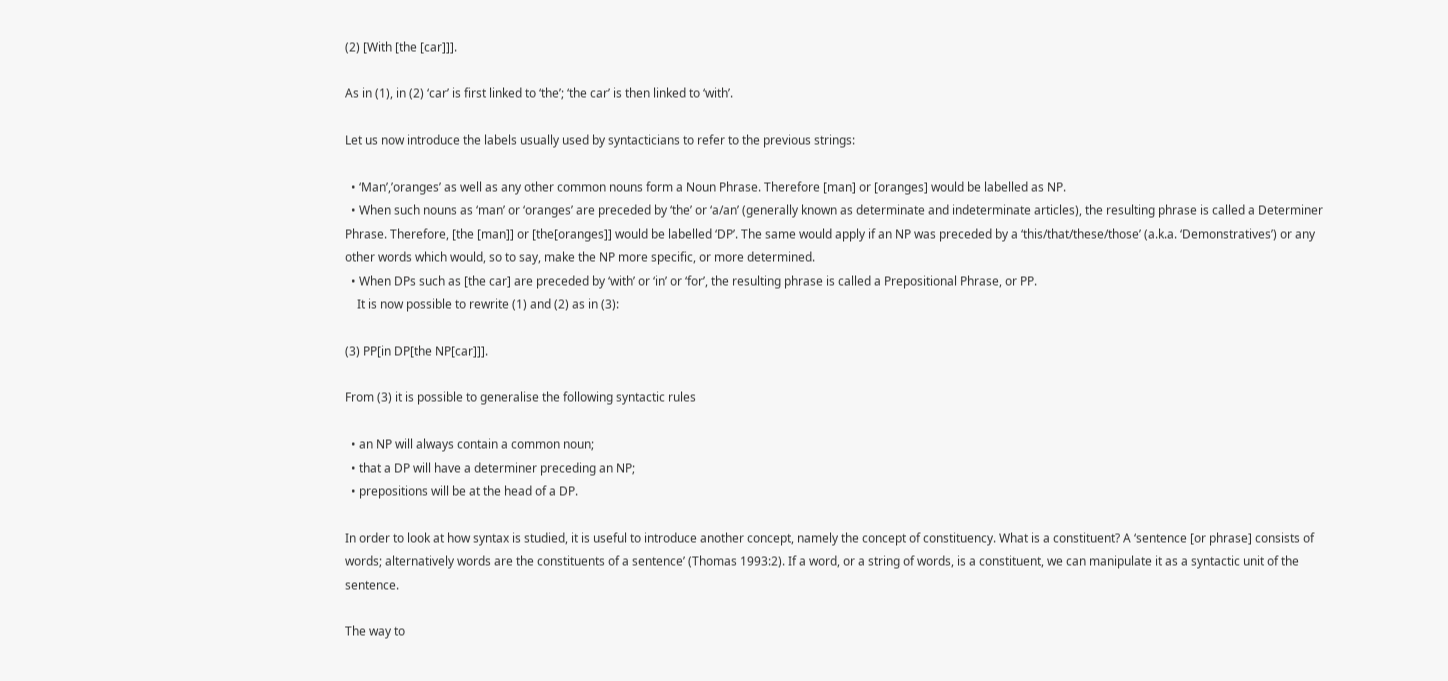(2) [With [the [car]]].

As in (1), in (2) ‘car’ is first linked to ‘the’; ‘the car’ is then linked to ‘with’.

Let us now introduce the labels usually used by syntacticians to refer to the previous strings:

  • ‘Man’,’oranges’ as well as any other common nouns form a Noun Phrase. Therefore [man] or [oranges] would be labelled as NP.
  • When such nouns as ‘man’ or ‘oranges’ are preceded by ‘the’ or ‘a/an’ (generally known as determinate and indeterminate articles), the resulting phrase is called a Determiner Phrase. Therefore, [the [man]] or [the[oranges]] would be labelled ‘DP’. The same would apply if an NP was preceded by a ‘this/that/these/those’ (a.k.a. ‘Demonstratives’) or any other words which would, so to say, make the NP more specific, or more determined.
  • When DPs such as [the car] are preceded by ‘with’ or ‘in’ or ‘for’, the resulting phrase is called a Prepositional Phrase, or PP.
    It is now possible to rewrite (1) and (2) as in (3):

(3) PP[in DP[the NP[car]]].

From (3) it is possible to generalise the following syntactic rules

  • an NP will always contain a common noun;
  • that a DP will have a determiner preceding an NP;
  • prepositions will be at the head of a DP.

In order to look at how syntax is studied, it is useful to introduce another concept, namely the concept of constituency. What is a constituent? A ‘sentence [or phrase] consists of words; alternatively words are the constituents of a sentence’ (Thomas 1993:2). If a word, or a string of words, is a constituent, we can manipulate it as a syntactic unit of the sentence.

The way to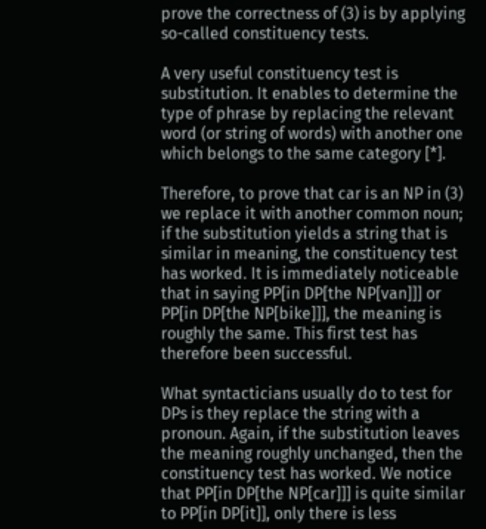prove the correctness of (3) is by applying so-called constituency tests.

A very useful constituency test is substitution. It enables to determine the type of phrase by replacing the relevant word (or string of words) with another one which belongs to the same category [*].

Therefore, to prove that car is an NP in (3) we replace it with another common noun; if the substitution yields a string that is similar in meaning, the constituency test has worked. It is immediately noticeable that in saying PP[in DP[the NP[van]]] or PP[in DP[the NP[bike]]], the meaning is roughly the same. This first test has therefore been successful.

What syntacticians usually do to test for DPs is they replace the string with a pronoun. Again, if the substitution leaves the meaning roughly unchanged, then the constituency test has worked. We notice that PP[in DP[the NP[car]]] is quite similar to PP[in DP[it]], only there is less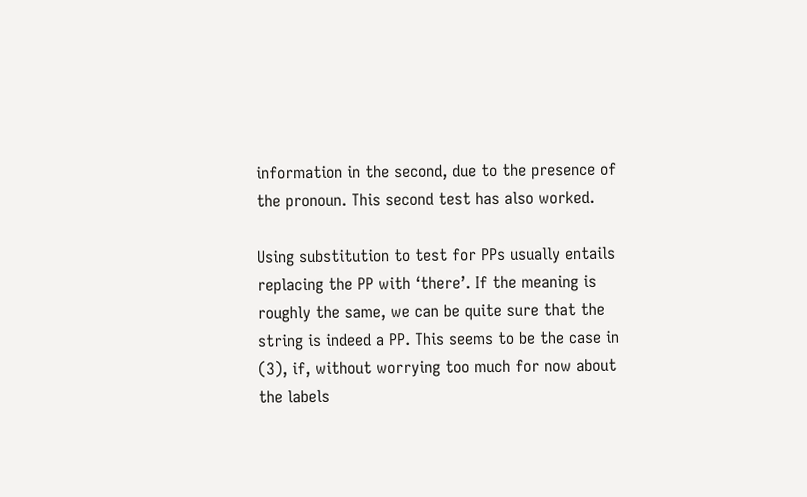information in the second, due to the presence of the pronoun. This second test has also worked.

Using substitution to test for PPs usually entails replacing the PP with ‘there’. If the meaning is roughly the same, we can be quite sure that the string is indeed a PP. This seems to be the case in (3), if, without worrying too much for now about the labels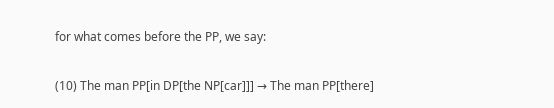for what comes before the PP, we say:

(10) The man PP[in DP[the NP[car]]] → The man PP[there]